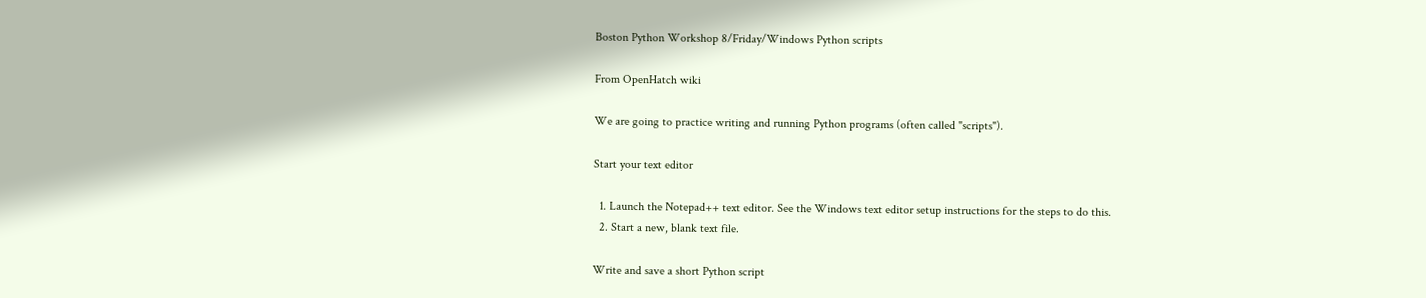Boston Python Workshop 8/Friday/Windows Python scripts

From OpenHatch wiki

We are going to practice writing and running Python programs (often called "scripts").

Start your text editor

  1. Launch the Notepad++ text editor. See the Windows text editor setup instructions for the steps to do this.
  2. Start a new, blank text file.

Write and save a short Python script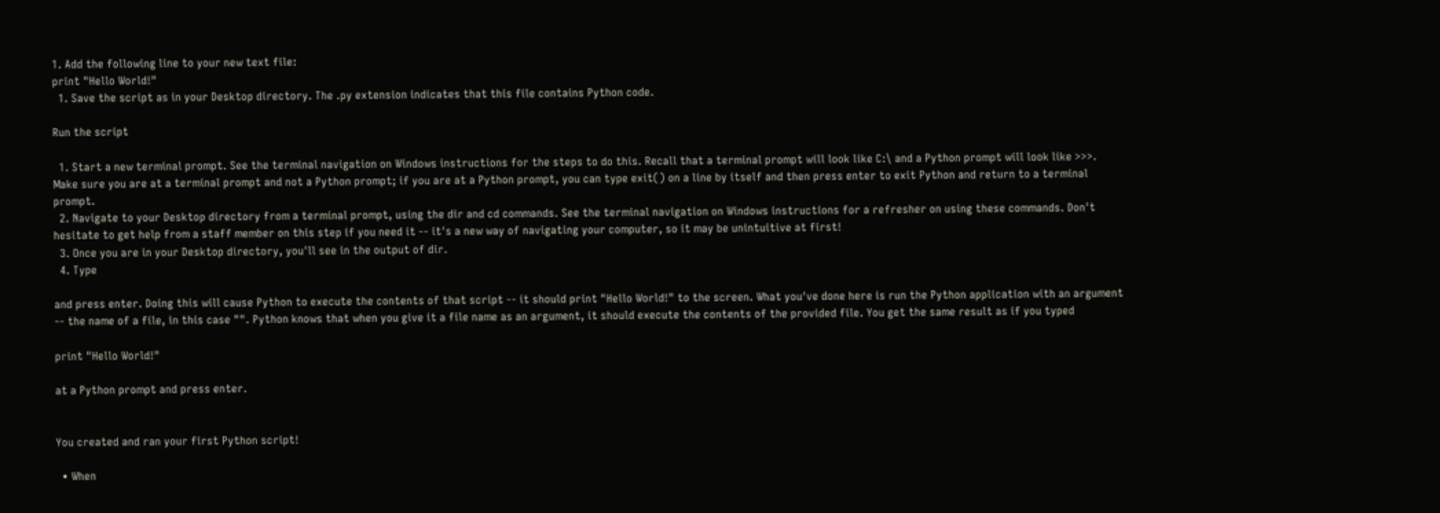1. Add the following line to your new text file:
print "Hello World!"
  1. Save the script as in your Desktop directory. The .py extension indicates that this file contains Python code.

Run the script

  1. Start a new terminal prompt. See the terminal navigation on Windows instructions for the steps to do this. Recall that a terminal prompt will look like C:\ and a Python prompt will look like >>>. Make sure you are at a terminal prompt and not a Python prompt; if you are at a Python prompt, you can type exit() on a line by itself and then press enter to exit Python and return to a terminal prompt.
  2. Navigate to your Desktop directory from a terminal prompt, using the dir and cd commands. See the terminal navigation on Windows instructions for a refresher on using these commands. Don't hesitate to get help from a staff member on this step if you need it -- it's a new way of navigating your computer, so it may be unintuitive at first!
  3. Once you are in your Desktop directory, you'll see in the output of dir.
  4. Type

and press enter. Doing this will cause Python to execute the contents of that script -- it should print "Hello World!" to the screen. What you've done here is run the Python application with an argument -- the name of a file, in this case "". Python knows that when you give it a file name as an argument, it should execute the contents of the provided file. You get the same result as if you typed

print "Hello World!"

at a Python prompt and press enter.


You created and ran your first Python script!

  • When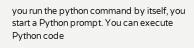you run the python command by itself, you start a Python prompt. You can execute Python code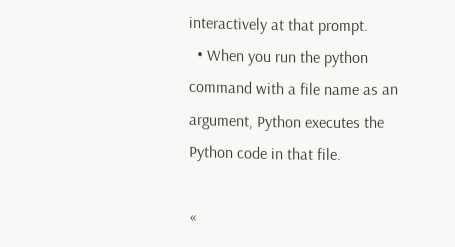interactively at that prompt.
  • When you run the python command with a file name as an argument, Python executes the Python code in that file.

«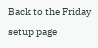Back to the Friday setup page